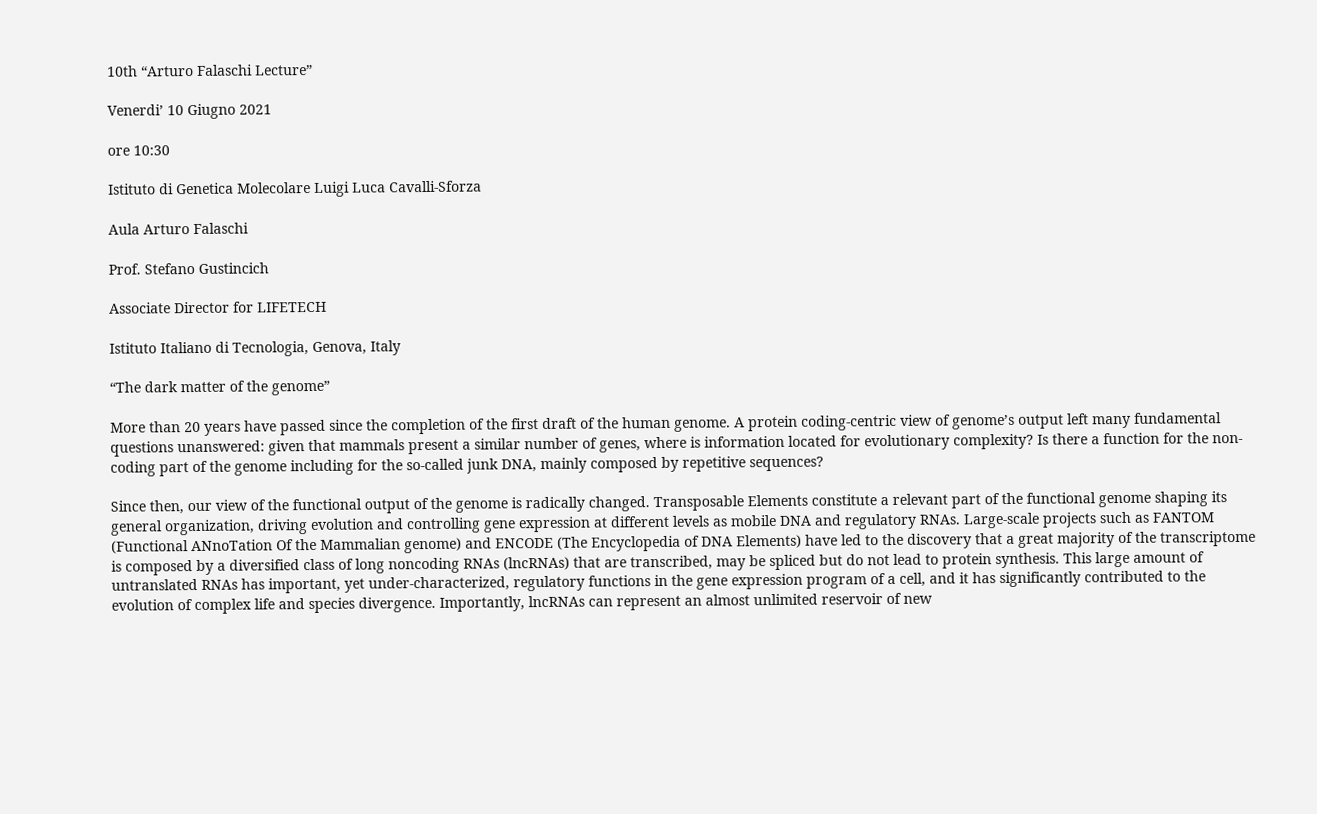10th “Arturo Falaschi Lecture”

Venerdi’ 10 Giugno 2021

ore 10:30

Istituto di Genetica Molecolare Luigi Luca Cavalli-Sforza

Aula Arturo Falaschi

Prof. Stefano Gustincich

Associate Director for LIFETECH

Istituto Italiano di Tecnologia, Genova, Italy

“The dark matter of the genome”

More than 20 years have passed since the completion of the first draft of the human genome. A protein coding-centric view of genome’s output left many fundamental questions unanswered: given that mammals present a similar number of genes, where is information located for evolutionary complexity? Is there a function for the non-coding part of the genome including for the so-called junk DNA, mainly composed by repetitive sequences?

Since then, our view of the functional output of the genome is radically changed. Transposable Elements constitute a relevant part of the functional genome shaping its general organization, driving evolution and controlling gene expression at different levels as mobile DNA and regulatory RNAs. Large-scale projects such as FANTOM (Functional ANnoTation Of the Mammalian genome) and ENCODE (The Encyclopedia of DNA Elements) have led to the discovery that a great majority of the transcriptome is composed by a diversified class of long noncoding RNAs (lncRNAs) that are transcribed, may be spliced but do not lead to protein synthesis. This large amount of untranslated RNAs has important, yet under-characterized, regulatory functions in the gene expression program of a cell, and it has significantly contributed to the evolution of complex life and species divergence. Importantly, lncRNAs can represent an almost unlimited reservoir of new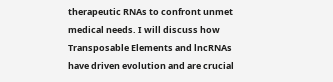therapeutic RNAs to confront unmet medical needs. I will discuss how Transposable Elements and lncRNAs have driven evolution and are crucial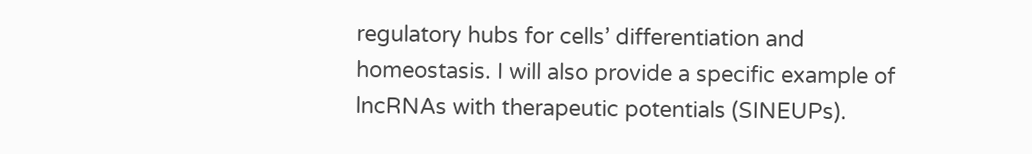regulatory hubs for cells’ differentiation and homeostasis. I will also provide a specific example of lncRNAs with therapeutic potentials (SINEUPs).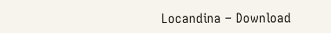Locandina – Download